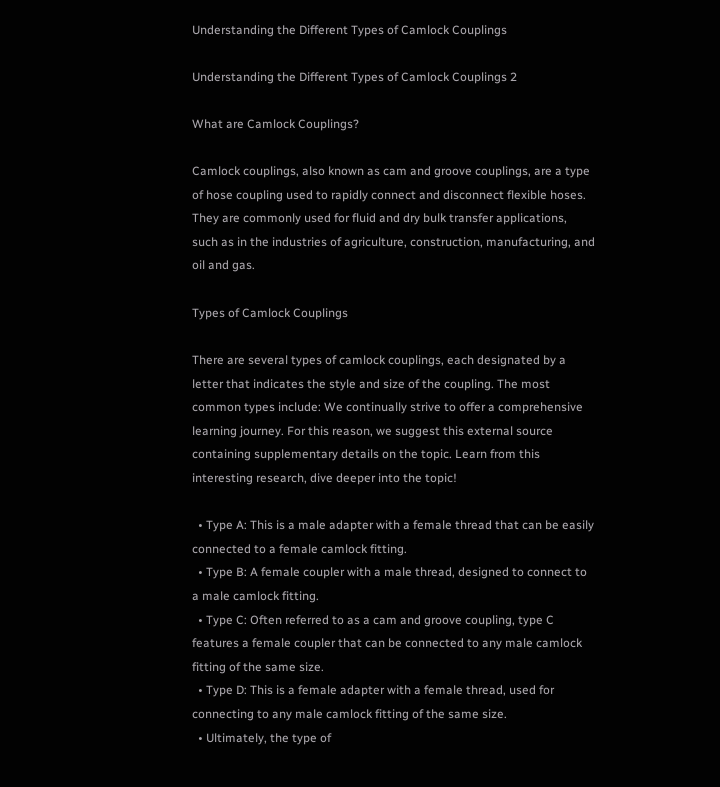Understanding the Different Types of Camlock Couplings

Understanding the Different Types of Camlock Couplings 2

What are Camlock Couplings?

Camlock couplings, also known as cam and groove couplings, are a type of hose coupling used to rapidly connect and disconnect flexible hoses. They are commonly used for fluid and dry bulk transfer applications, such as in the industries of agriculture, construction, manufacturing, and oil and gas.

Types of Camlock Couplings

There are several types of camlock couplings, each designated by a letter that indicates the style and size of the coupling. The most common types include: We continually strive to offer a comprehensive learning journey. For this reason, we suggest this external source containing supplementary details on the topic. Learn from this interesting research, dive deeper into the topic!

  • Type A: This is a male adapter with a female thread that can be easily connected to a female camlock fitting.
  • Type B: A female coupler with a male thread, designed to connect to a male camlock fitting.
  • Type C: Often referred to as a cam and groove coupling, type C features a female coupler that can be connected to any male camlock fitting of the same size.
  • Type D: This is a female adapter with a female thread, used for connecting to any male camlock fitting of the same size.
  • Ultimately, the type of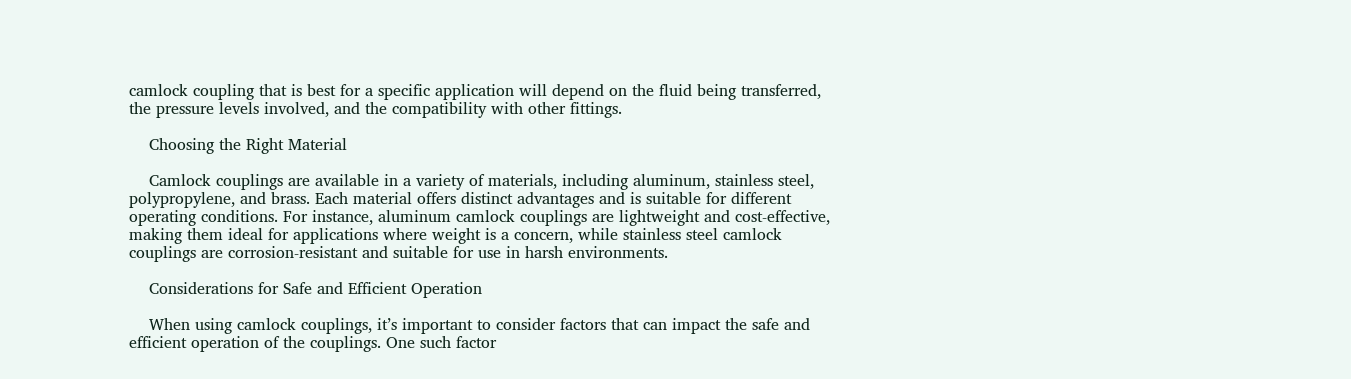camlock coupling that is best for a specific application will depend on the fluid being transferred, the pressure levels involved, and the compatibility with other fittings.

    Choosing the Right Material

    Camlock couplings are available in a variety of materials, including aluminum, stainless steel, polypropylene, and brass. Each material offers distinct advantages and is suitable for different operating conditions. For instance, aluminum camlock couplings are lightweight and cost-effective, making them ideal for applications where weight is a concern, while stainless steel camlock couplings are corrosion-resistant and suitable for use in harsh environments.

    Considerations for Safe and Efficient Operation

    When using camlock couplings, it’s important to consider factors that can impact the safe and efficient operation of the couplings. One such factor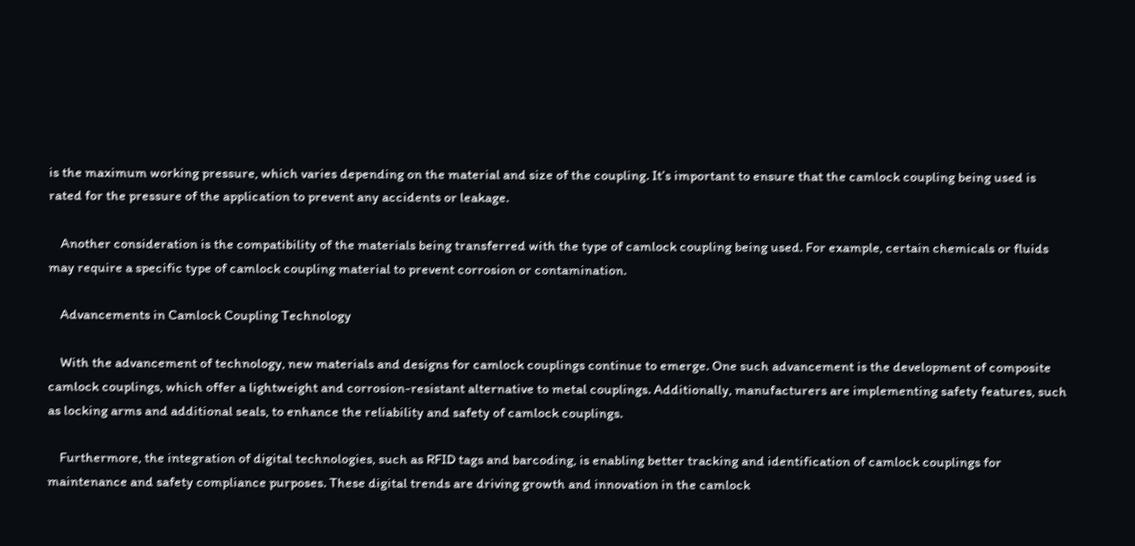is the maximum working pressure, which varies depending on the material and size of the coupling. It’s important to ensure that the camlock coupling being used is rated for the pressure of the application to prevent any accidents or leakage.

    Another consideration is the compatibility of the materials being transferred with the type of camlock coupling being used. For example, certain chemicals or fluids may require a specific type of camlock coupling material to prevent corrosion or contamination.

    Advancements in Camlock Coupling Technology

    With the advancement of technology, new materials and designs for camlock couplings continue to emerge. One such advancement is the development of composite camlock couplings, which offer a lightweight and corrosion-resistant alternative to metal couplings. Additionally, manufacturers are implementing safety features, such as locking arms and additional seals, to enhance the reliability and safety of camlock couplings.

    Furthermore, the integration of digital technologies, such as RFID tags and barcoding, is enabling better tracking and identification of camlock couplings for maintenance and safety compliance purposes. These digital trends are driving growth and innovation in the camlock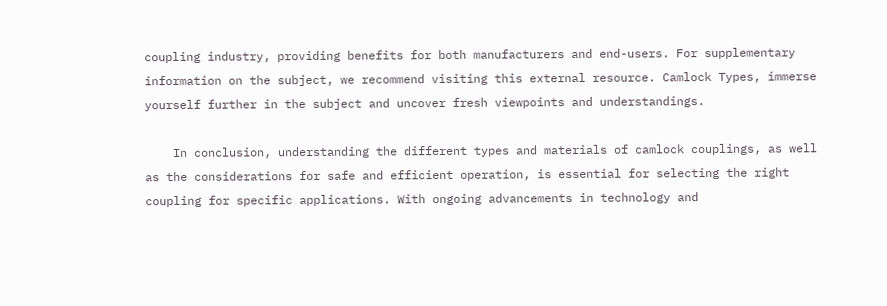coupling industry, providing benefits for both manufacturers and end-users. For supplementary information on the subject, we recommend visiting this external resource. Camlock Types, immerse yourself further in the subject and uncover fresh viewpoints and understandings.

    In conclusion, understanding the different types and materials of camlock couplings, as well as the considerations for safe and efficient operation, is essential for selecting the right coupling for specific applications. With ongoing advancements in technology and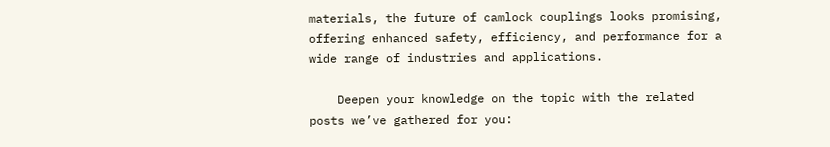materials, the future of camlock couplings looks promising, offering enhanced safety, efficiency, and performance for a wide range of industries and applications.

    Deepen your knowledge on the topic with the related posts we’ve gathered for you: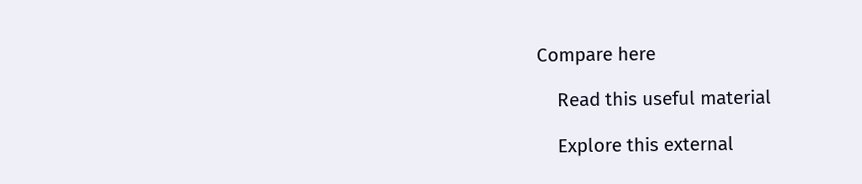Compare here

    Read this useful material

    Explore this external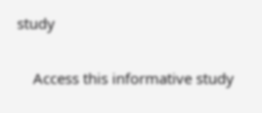study

    Access this informative study